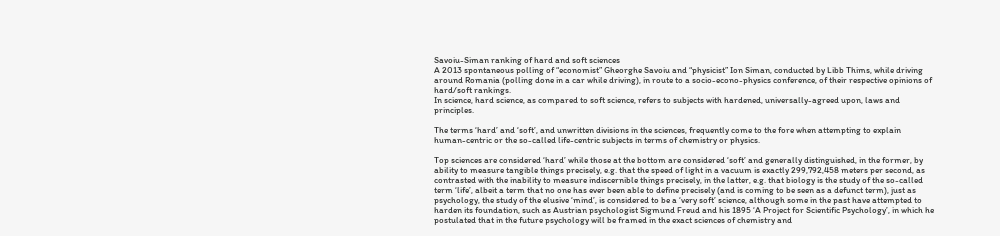Savoiu-Siman ranking of hard and soft sciences
A 2013 spontaneous polling of “economist” Gheorghe Savoiu and “physicist” Ion Siman, conducted by Libb Thims, while driving around Romania (polling done in a car while driving), in route to a socio-econo-physics conference, of their respective opinions of hard/soft rankings.
In science, hard science, as compared to soft science, refers to subjects with hardened, universally-agreed upon, laws and principles.

The terms ‘hard’ and ‘soft’, and unwritten divisions in the sciences, frequently come to the fore when attempting to explain human-centric or the so-called life-centric subjects in terms of chemistry or physics.

Top sciences are considered ‘hard’ while those at the bottom are considered ‘soft’ and generally distinguished, in the former, by ability to measure tangible things precisely, e.g. that the speed of light in a vacuum is exactly 299,792,458 meters per second, as contrasted with the inability to measure indiscernible things precisely, in the latter, e.g. that biology is the study of the so-called term ‘life’, albeit a term that no one has ever been able to define precisely (and is coming to be seen as a defunct term), just as psychology, the study of the elusive ‘mind’, is considered to be a ‘very soft’ science, although some in the past have attempted to harden its foundation, such as Austrian psychologist Sigmund Freud and his 1895 ‘A Project for Scientific Psychology’, in which he postulated that in the future psychology will be framed in the exact sciences of chemistry and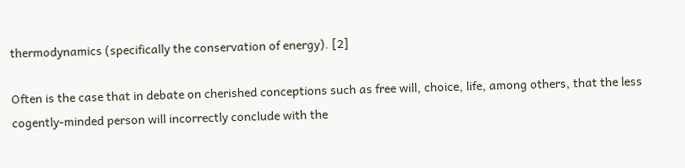thermodynamics (specifically the conservation of energy). [2]

Often is the case that in debate on cherished conceptions such as free will, choice, life, among others, that the less cogently-minded person will incorrectly conclude with the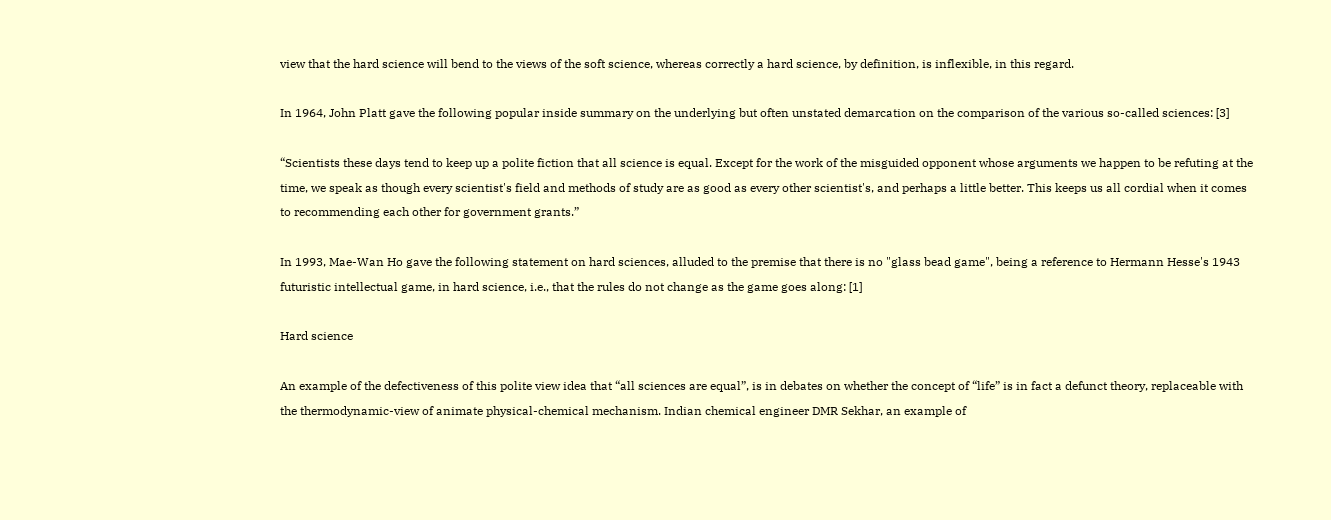view that the hard science will bend to the views of the soft science, whereas correctly a hard science, by definition, is inflexible, in this regard.

In 1964, John Platt gave the following popular inside summary on the underlying but often unstated demarcation on the comparison of the various so-called sciences: [3]

“Scientists these days tend to keep up a polite fiction that all science is equal. Except for the work of the misguided opponent whose arguments we happen to be refuting at the time, we speak as though every scientist's field and methods of study are as good as every other scientist's, and perhaps a little better. This keeps us all cordial when it comes to recommending each other for government grants.”

In 1993, Mae-Wan Ho gave the following statement on hard sciences, alluded to the premise that there is no "glass bead game", being a reference to Hermann Hesse's 1943 futuristic intellectual game, in hard science, i.e., that the rules do not change as the game goes along: [1]

Hard science

An example of the defectiveness of this polite view idea that “all sciences are equal”, is in debates on whether the concept of “life” is in fact a defunct theory, replaceable with the thermodynamic-view of animate physical-chemical mechanism. Indian chemical engineer DMR Sekhar, an example of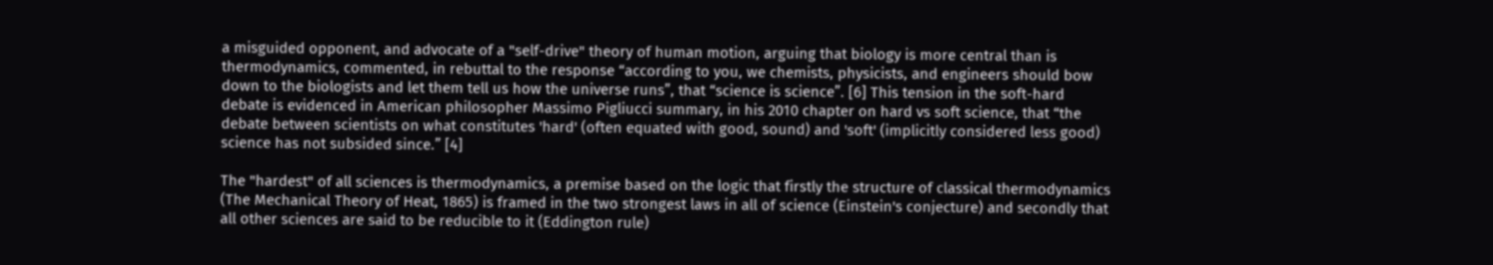a misguided opponent, and advocate of a "self-drive" theory of human motion, arguing that biology is more central than is thermodynamics, commented, in rebuttal to the response “according to you, we chemists, physicists, and engineers should bow down to the biologists and let them tell us how the universe runs”, that “science is science”. [6] This tension in the soft-hard debate is evidenced in American philosopher Massimo Pigliucci summary, in his 2010 chapter on hard vs soft science, that “the debate between scientists on what constitutes 'hard' (often equated with good, sound) and 'soft' (implicitly considered less good) science has not subsided since.” [4]

The "hardest" of all sciences is thermodynamics, a premise based on the logic that firstly the structure of classical thermodynamics (The Mechanical Theory of Heat, 1865) is framed in the two strongest laws in all of science (Einstein's conjecture) and secondly that all other sciences are said to be reducible to it (Eddington rule)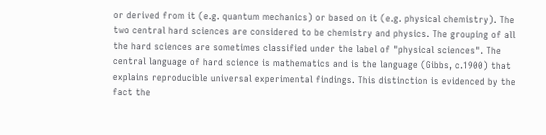or derived from it (e.g. quantum mechanics) or based on it (e.g. physical chemistry). The two central hard sciences are considered to be chemistry and physics. The grouping of all the hard sciences are sometimes classified under the label of "physical sciences". The central language of hard science is mathematics and is the language (Gibbs, c.1900) that explains reproducible universal experimental findings. This distinction is evidenced by the fact the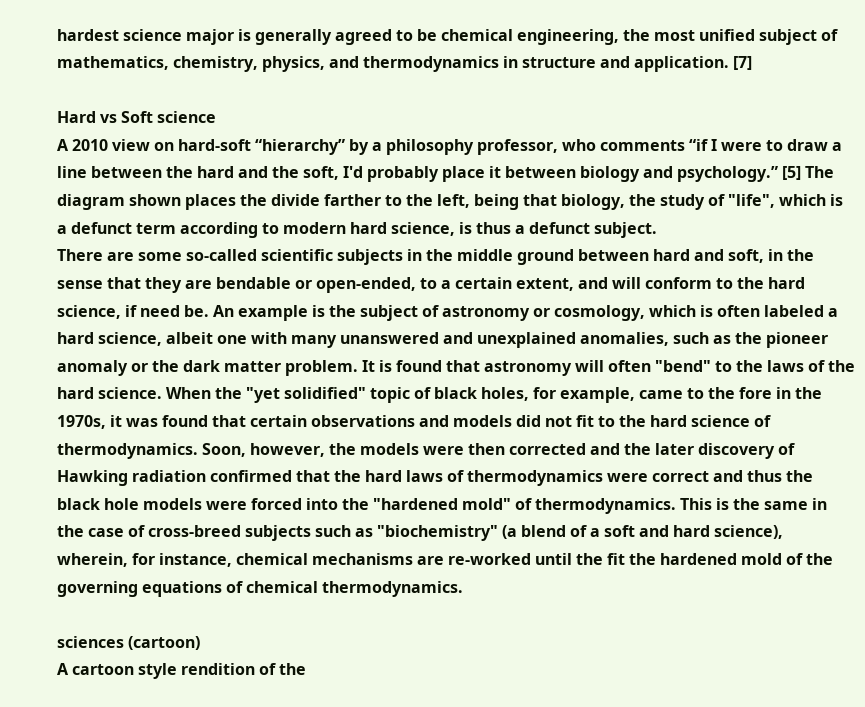hardest science major is generally agreed to be chemical engineering, the most unified subject of mathematics, chemistry, physics, and thermodynamics in structure and application. [7]

Hard vs Soft science
A 2010 view on hard-soft “hierarchy” by a philosophy professor, who comments “if I were to draw a line between the hard and the soft, I'd probably place it between biology and psychology.” [5] The diagram shown places the divide farther to the left, being that biology, the study of "life", which is a defunct term according to modern hard science, is thus a defunct subject.
There are some so-called scientific subjects in the middle ground between hard and soft, in the sense that they are bendable or open-ended, to a certain extent, and will conform to the hard science, if need be. An example is the subject of astronomy or cosmology, which is often labeled a hard science, albeit one with many unanswered and unexplained anomalies, such as the pioneer anomaly or the dark matter problem. It is found that astronomy will often "bend" to the laws of the hard science. When the "yet solidified" topic of black holes, for example, came to the fore in the 1970s, it was found that certain observations and models did not fit to the hard science of thermodynamics. Soon, however, the models were then corrected and the later discovery of Hawking radiation confirmed that the hard laws of thermodynamics were correct and thus the black hole models were forced into the "hardened mold" of thermodynamics. This is the same in the case of cross-breed subjects such as "biochemistry" (a blend of a soft and hard science), wherein, for instance, chemical mechanisms are re-worked until the fit the hardened mold of the governing equations of chemical thermodynamics.

sciences (cartoon)
A cartoon style rendition of the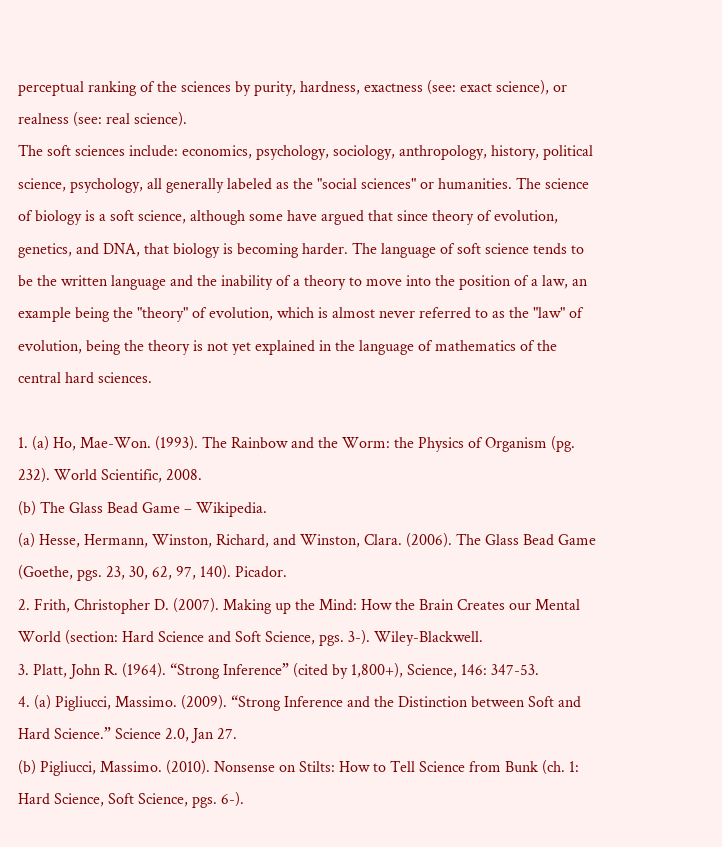perceptual ranking of the sciences by purity, hardness, exactness (see: exact science), or realness (see: real science).
The soft sciences include: economics, psychology, sociology, anthropology, history, political science, psychology, all generally labeled as the "social sciences" or humanities. The science of biology is a soft science, although some have argued that since theory of evolution, genetics, and DNA, that biology is becoming harder. The language of soft science tends to be the written language and the inability of a theory to move into the position of a law, an example being the "theory" of evolution, which is almost never referred to as the "law" of evolution, being the theory is not yet explained in the language of mathematics of the central hard sciences.

1. (a) Ho, Mae-Won. (1993). The Rainbow and the Worm: the Physics of Organism (pg. 232). World Scientific, 2008.
(b) The Glass Bead Game – Wikipedia.
(a) Hesse, Hermann, Winston, Richard, and Winston, Clara. (2006). The Glass Bead Game (Goethe, pgs. 23, 30, 62, 97, 140). Picador.
2. Frith, Christopher D. (2007). Making up the Mind: How the Brain Creates our Mental World (section: Hard Science and Soft Science, pgs. 3-). Wiley-Blackwell.
3. Platt, John R. (1964). “Strong Inference” (cited by 1,800+), Science, 146: 347-53.
4. (a) Pigliucci, Massimo. (2009). “Strong Inference and the Distinction between Soft and Hard Science.” Science 2.0, Jan 27.
(b) Pigliucci, Massimo. (2010). Nonsense on Stilts: How to Tell Science from Bunk (ch. 1: Hard Science, Soft Science, pgs. 6-).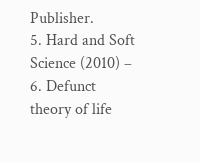Publisher.
5. Hard and Soft Science (2010) –
6. Defunct theory of life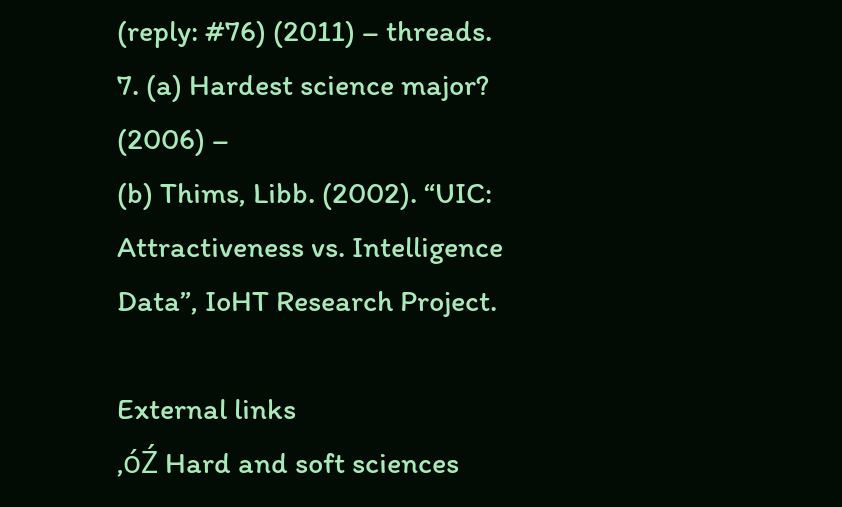(reply: #76) (2011) – threads.
7. (a) Hardest science major? (2006) –
(b) Thims, Libb. (2002). “UIC: Attractiveness vs. Intelligence Data”, IoHT Research Project.

External links
‚óŹ Hard and soft sciences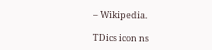– Wikipedia.

TDics icon ns